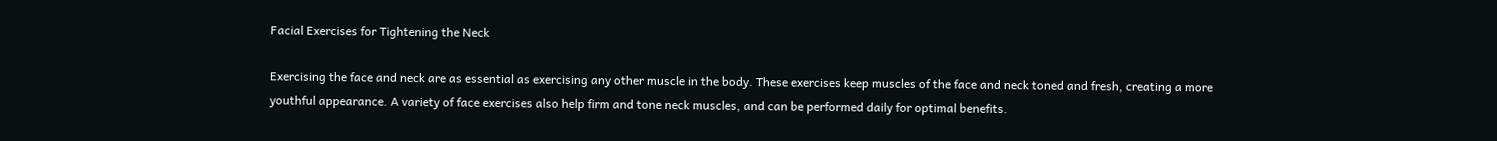Facial Exercises for Tightening the Neck

Exercising the face and neck are as essential as exercising any other muscle in the body. These exercises keep muscles of the face and neck toned and fresh, creating a more youthful appearance. A variety of face exercises also help firm and tone neck muscles, and can be performed daily for optimal benefits.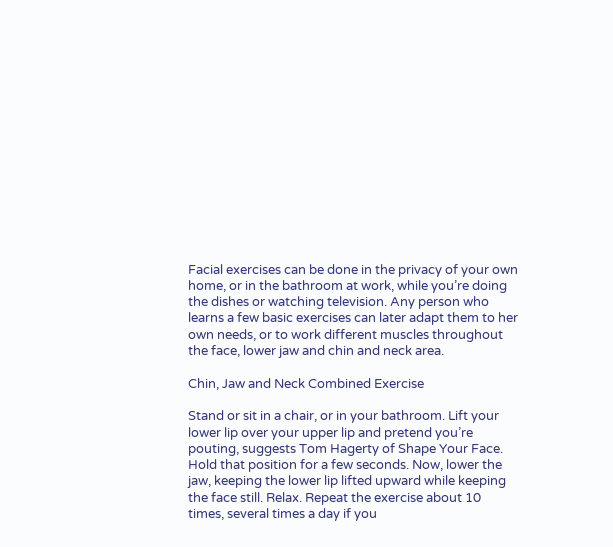Facial exercises can be done in the privacy of your own home, or in the bathroom at work, while you’re doing the dishes or watching television. Any person who learns a few basic exercises can later adapt them to her own needs, or to work different muscles throughout the face, lower jaw and chin and neck area.

Chin, Jaw and Neck Combined Exercise

Stand or sit in a chair, or in your bathroom. Lift your lower lip over your upper lip and pretend you’re pouting, suggests Tom Hagerty of Shape Your Face. Hold that position for a few seconds. Now, lower the jaw, keeping the lower lip lifted upward while keeping the face still. Relax. Repeat the exercise about 10 times, several times a day if you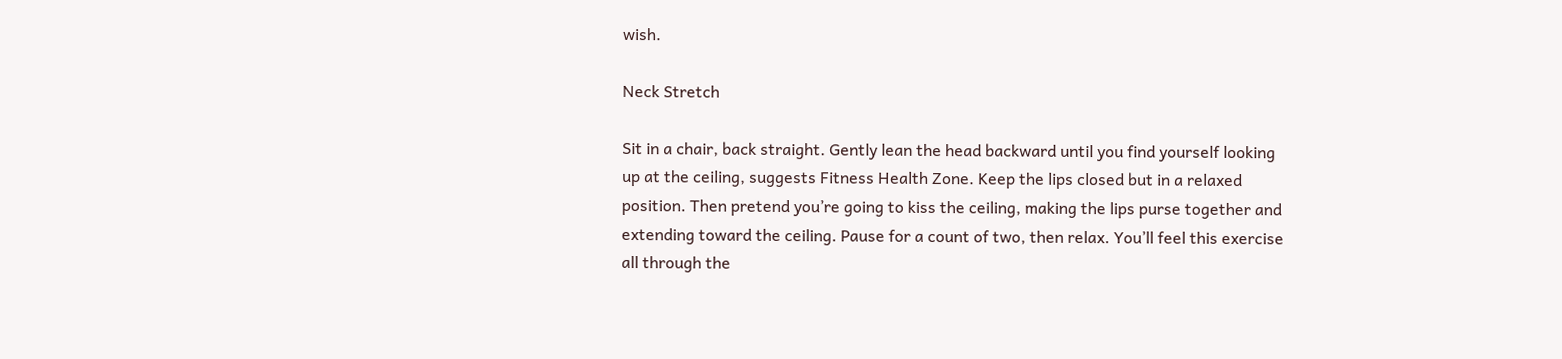wish.

Neck Stretch

Sit in a chair, back straight. Gently lean the head backward until you find yourself looking up at the ceiling, suggests Fitness Health Zone. Keep the lips closed but in a relaxed position. Then pretend you’re going to kiss the ceiling, making the lips purse together and extending toward the ceiling. Pause for a count of two, then relax. You’ll feel this exercise all through the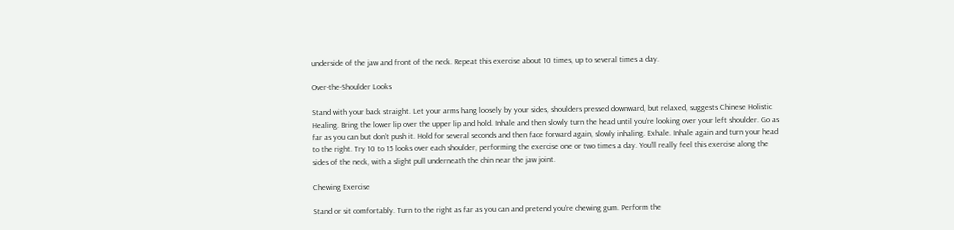underside of the jaw and front of the neck. Repeat this exercise about 10 times, up to several times a day.

Over-the-Shoulder Looks

Stand with your back straight. Let your arms hang loosely by your sides, shoulders pressed downward, but relaxed, suggests Chinese Holistic Healing. Bring the lower lip over the upper lip and hold. Inhale and then slowly turn the head until you’re looking over your left shoulder. Go as far as you can but don’t push it. Hold for several seconds and then face forward again, slowly inhaling. Exhale. Inhale again and turn your head to the right. Try 10 to 15 looks over each shoulder, performing the exercise one or two times a day. You’ll really feel this exercise along the sides of the neck, with a slight pull underneath the chin near the jaw joint.

Chewing Exercise

Stand or sit comfortably. Turn to the right as far as you can and pretend you’re chewing gum. Perform the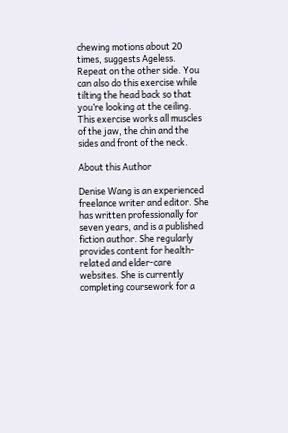chewing motions about 20 times, suggests Ageless. Repeat on the other side. You can also do this exercise while tilting the head back so that you’re looking at the ceiling. This exercise works all muscles of the jaw, the chin and the sides and front of the neck.

About this Author

Denise Wang is an experienced freelance writer and editor. She has written professionally for seven years, and is a published fiction author. She regularly provides content for health-related and elder-care websites. She is currently completing coursework for a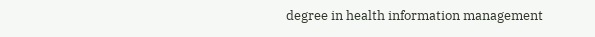degree in health information management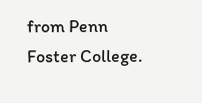from Penn Foster College.